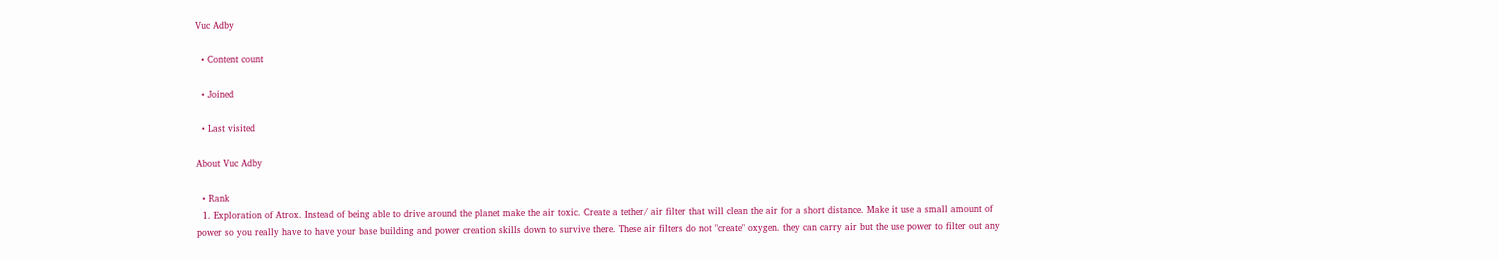Vuc Adby

  • Content count

  • Joined

  • Last visited

About Vuc Adby

  • Rank
  1. Exploration of Atrox. Instead of being able to drive around the planet make the air toxic. Create a tether/ air filter that will clean the air for a short distance. Make it use a small amount of power so you really have to have your base building and power creation skills down to survive there. These air filters do not "create" oxygen. they can carry air but the use power to filter out any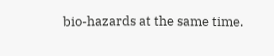bio-hazards at the same time.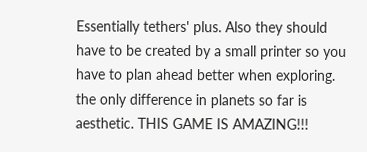Essentially tethers' plus. Also they should have to be created by a small printer so you have to plan ahead better when exploring. the only difference in planets so far is aesthetic. THIS GAME IS AMAZING!!!